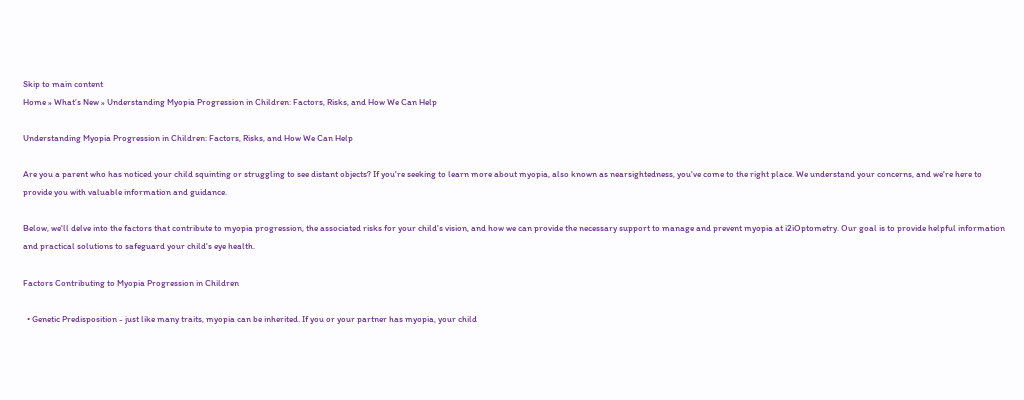Skip to main content
Home » What’s New » Understanding Myopia Progression in Children: Factors, Risks, and How We Can Help

Understanding Myopia Progression in Children: Factors, Risks, and How We Can Help

Are you a parent who has noticed your child squinting or struggling to see distant objects? If you're seeking to learn more about myopia, also known as nearsightedness, you've come to the right place. We understand your concerns, and we're here to provide you with valuable information and guidance.

Below, we'll delve into the factors that contribute to myopia progression, the associated risks for your child's vision, and how we can provide the necessary support to manage and prevent myopia at i2iOptometry. Our goal is to provide helpful information and practical solutions to safeguard your child's eye health.

Factors Contributing to Myopia Progression in Children

  • Genetic Predisposition - just like many traits, myopia can be inherited. If you or your partner has myopia, your child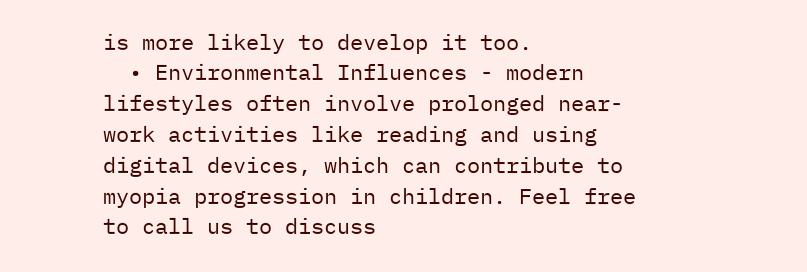is more likely to develop it too.
  • Environmental Influences - modern lifestyles often involve prolonged near-work activities like reading and using digital devices, which can contribute to myopia progression in children. Feel free to call us to discuss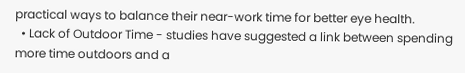practical ways to balance their near-work time for better eye health.
  • Lack of Outdoor Time - studies have suggested a link between spending more time outdoors and a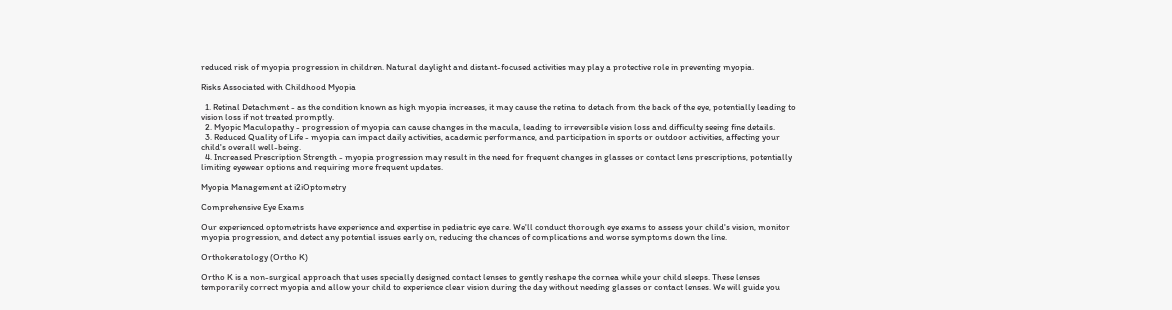reduced risk of myopia progression in children. Natural daylight and distant-focused activities may play a protective role in preventing myopia.

Risks Associated with Childhood Myopia

  1. Retinal Detachment - as the condition known as high myopia increases, it may cause the retina to detach from the back of the eye, potentially leading to vision loss if not treated promptly.
  2. Myopic Maculopathy - progression of myopia can cause changes in the macula, leading to irreversible vision loss and difficulty seeing fine details.
  3. Reduced Quality of Life - myopia can impact daily activities, academic performance, and participation in sports or outdoor activities, affecting your child's overall well-being.
  4. Increased Prescription Strength - myopia progression may result in the need for frequent changes in glasses or contact lens prescriptions, potentially limiting eyewear options and requiring more frequent updates.

Myopia Management at i2iOptometry

Comprehensive Eye Exams

Our experienced optometrists have experience and expertise in pediatric eye care. We'll conduct thorough eye exams to assess your child's vision, monitor myopia progression, and detect any potential issues early on, reducing the chances of complications and worse symptoms down the line.

Orthokeratology (Ortho K)

Ortho K is a non-surgical approach that uses specially designed contact lenses to gently reshape the cornea while your child sleeps. These lenses temporarily correct myopia and allow your child to experience clear vision during the day without needing glasses or contact lenses. We will guide you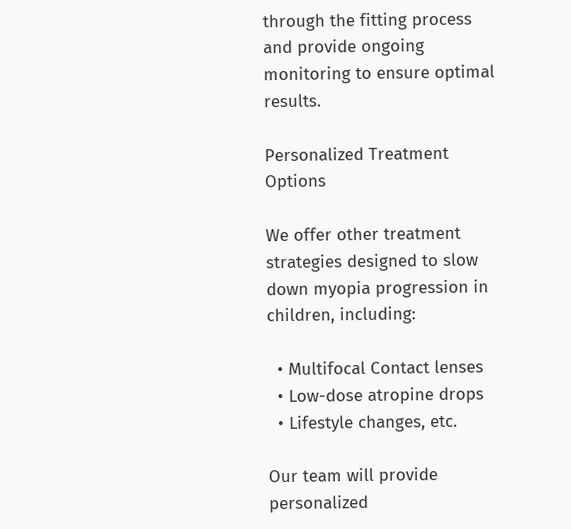through the fitting process and provide ongoing monitoring to ensure optimal results.

Personalized Treatment Options

We offer other treatment strategies designed to slow down myopia progression in children, including:

  • Multifocal Contact lenses
  • Low-dose atropine drops
  • Lifestyle changes, etc.

Our team will provide personalized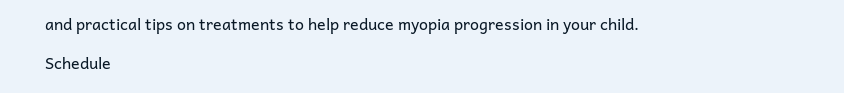and practical tips on treatments to help reduce myopia progression in your child.

Schedule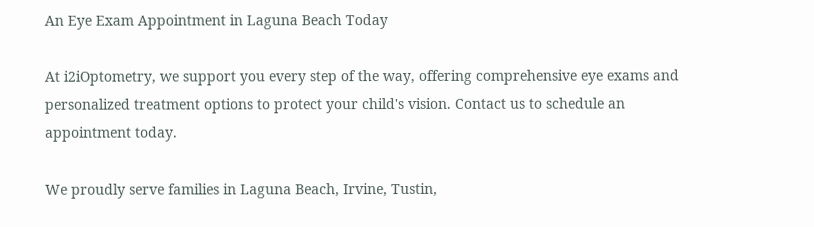An Eye Exam Appointment in Laguna Beach Today

At i2iOptometry, we support you every step of the way, offering comprehensive eye exams and personalized treatment options to protect your child's vision. Contact us to schedule an appointment today.

We proudly serve families in Laguna Beach, Irvine, Tustin,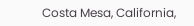Costa Mesa, California,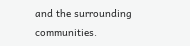and the surrounding communities.